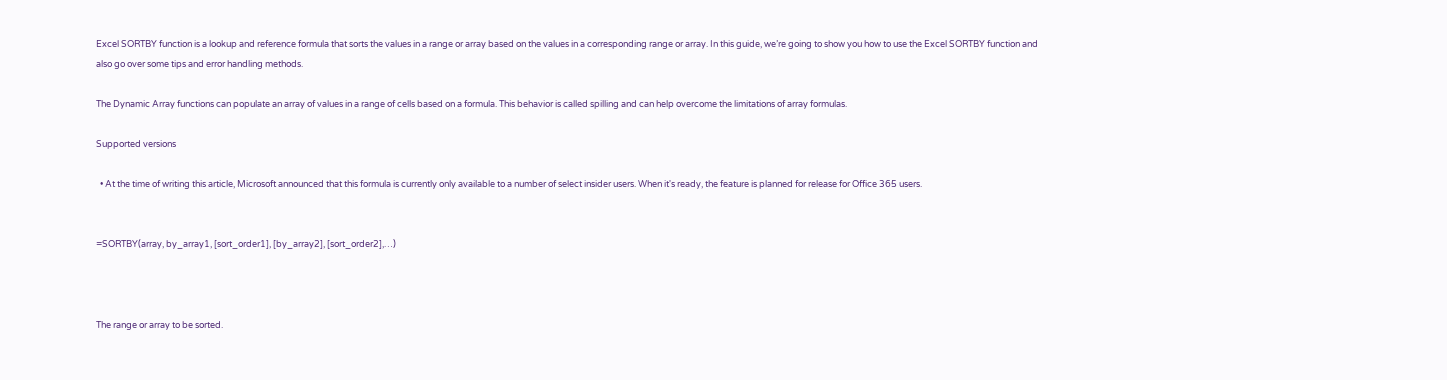Excel SORTBY function is a lookup and reference formula that sorts the values in a range or array based on the values in a corresponding range or array. In this guide, we’re going to show you how to use the Excel SORTBY function and also go over some tips and error handling methods.

The Dynamic Array functions can populate an array of values in a range of cells based on a formula. This behavior is called spilling and can help overcome the limitations of array formulas.

Supported versions

  • At the time of writing this article, Microsoft announced that this formula is currently only available to a number of select insider users. When it's ready, the feature is planned for release for Office 365 users.


=SORTBY(array, by_array1, [sort_order1], [by_array2], [sort_order2],…)



The range or array to be sorted.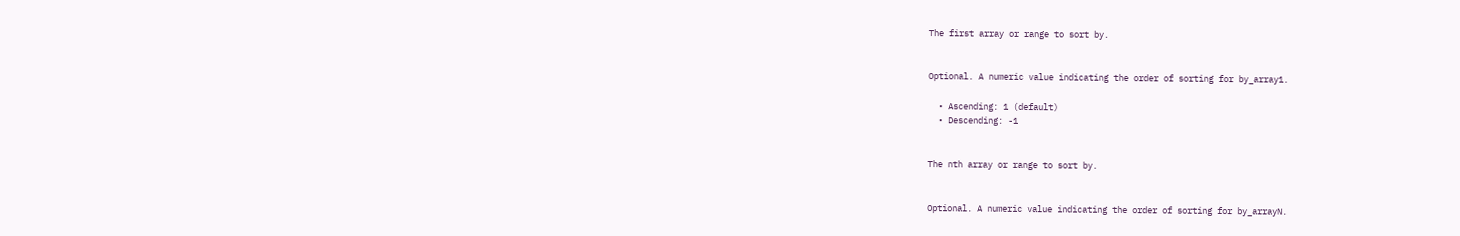The first array or range to sort by.


Optional. A numeric value indicating the order of sorting for by_array1.

  • Ascending: 1 (default)
  • Descending: -1


The nth array or range to sort by.


Optional. A numeric value indicating the order of sorting for by_arrayN.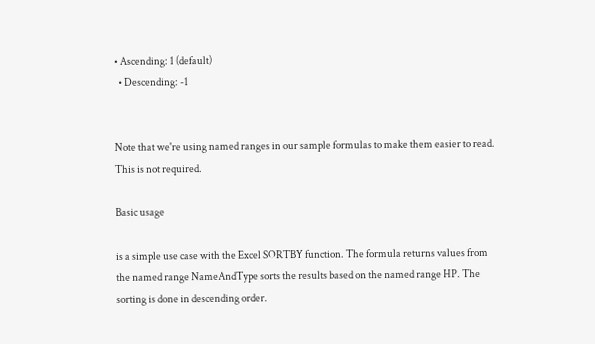• Ascending: 1 (default)
  • Descending: -1


Note that we're using named ranges in our sample formulas to make them easier to read. This is not required.

Basic usage

is a simple use case with the Excel SORTBY function. The formula returns values from the named range NameAndType sorts the results based on the named range HP. The sorting is done in descending order.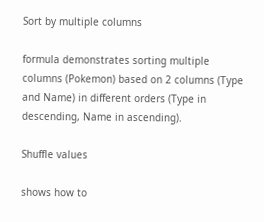Sort by multiple columns

formula demonstrates sorting multiple columns (Pokemon) based on 2 columns (Type and Name) in different orders (Type in descending, Name in ascending).

Shuffle values

shows how to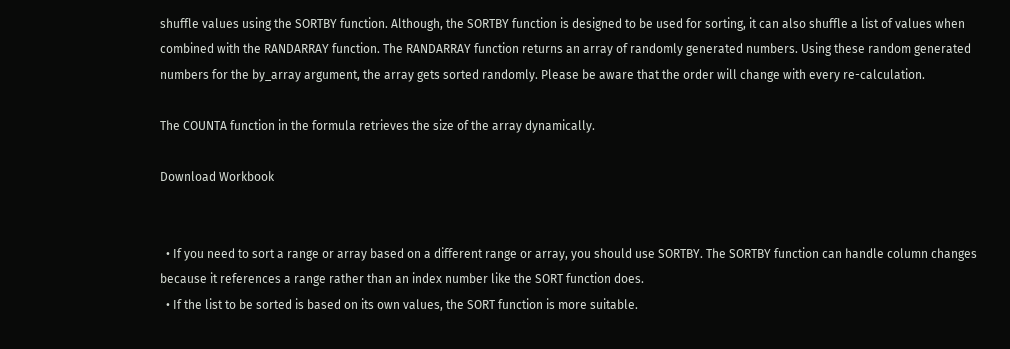shuffle values using the SORTBY function. Although, the SORTBY function is designed to be used for sorting, it can also shuffle a list of values when combined with the RANDARRAY function. The RANDARRAY function returns an array of randomly generated numbers. Using these random generated numbers for the by_array argument, the array gets sorted randomly. Please be aware that the order will change with every re-calculation.

The COUNTA function in the formula retrieves the size of the array dynamically.

Download Workbook


  • If you need to sort a range or array based on a different range or array, you should use SORTBY. The SORTBY function can handle column changes because it references a range rather than an index number like the SORT function does.
  • If the list to be sorted is based on its own values, the SORT function is more suitable.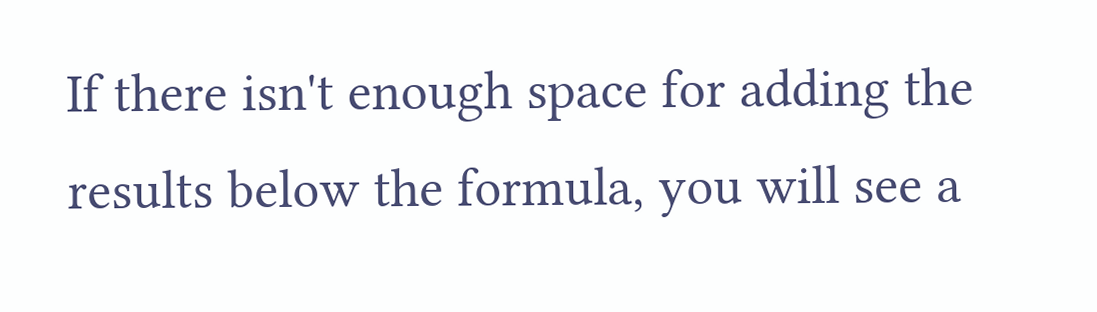If there isn't enough space for adding the results below the formula, you will see a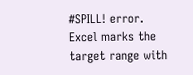#SPILL! error. Excel marks the target range with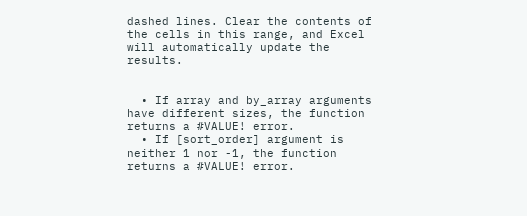dashed lines. Clear the contents of the cells in this range, and Excel will automatically update the results.


  • If array and by_array arguments have different sizes, the function returns a #VALUE! error.
  • If [sort_order] argument is neither 1 nor -1, the function returns a #VALUE! error.